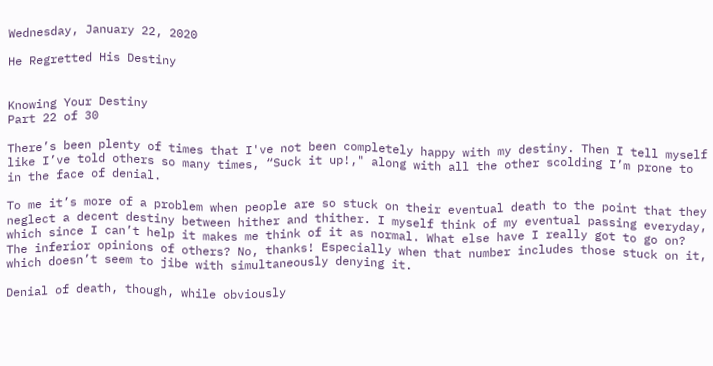Wednesday, January 22, 2020

He Regretted His Destiny


Knowing Your Destiny
Part 22 of 30

There’s been plenty of times that I've not been completely happy with my destiny. Then I tell myself like I’ve told others so many times, “Suck it up!," along with all the other scolding I’m prone to in the face of denial.

To me it’s more of a problem when people are so stuck on their eventual death to the point that they neglect a decent destiny between hither and thither. I myself think of my eventual passing everyday, which since I can’t help it makes me think of it as normal. What else have I really got to go on? The inferior opinions of others? No, thanks! Especially when that number includes those stuck on it, which doesn’t seem to jibe with simultaneously denying it.

Denial of death, though, while obviously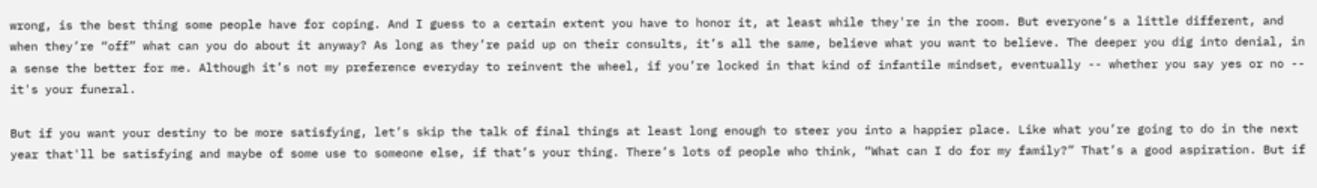wrong, is the best thing some people have for coping. And I guess to a certain extent you have to honor it, at least while they're in the room. But everyone’s a little different, and when they’re “off” what can you do about it anyway? As long as they’re paid up on their consults, it’s all the same, believe what you want to believe. The deeper you dig into denial, in a sense the better for me. Although it’s not my preference everyday to reinvent the wheel, if you’re locked in that kind of infantile mindset, eventually -- whether you say yes or no -- it's your funeral.

But if you want your destiny to be more satisfying, let’s skip the talk of final things at least long enough to steer you into a happier place. Like what you’re going to do in the next year that'll be satisfying and maybe of some use to someone else, if that’s your thing. There’s lots of people who think, “What can I do for my family?” That’s a good aspiration. But if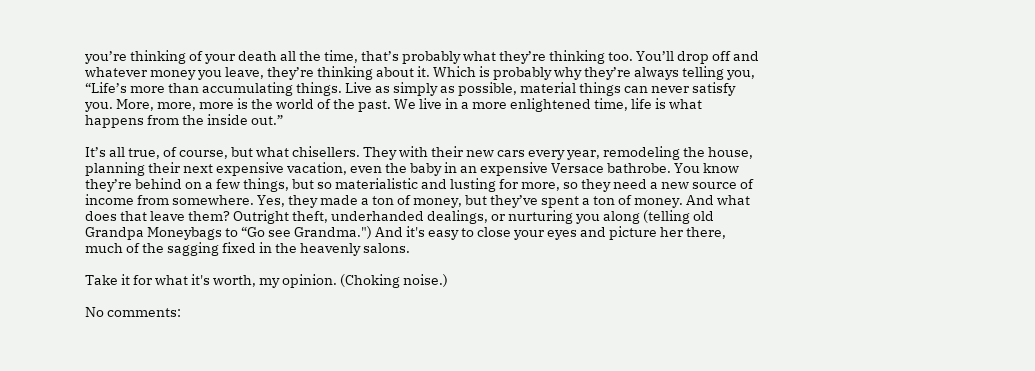you’re thinking of your death all the time, that’s probably what they’re thinking too. You’ll drop off and whatever money you leave, they’re thinking about it. Which is probably why they’re always telling you, “Life’s more than accumulating things. Live as simply as possible, material things can never satisfy you. More, more, more is the world of the past. We live in a more enlightened time, life is what happens from the inside out.”

It’s all true, of course, but what chisellers. They with their new cars every year, remodeling the house, planning their next expensive vacation, even the baby in an expensive Versace bathrobe. You know they’re behind on a few things, but so materialistic and lusting for more, so they need a new source of income from somewhere. Yes, they made a ton of money, but they’ve spent a ton of money. And what does that leave them? Outright theft, underhanded dealings, or nurturing you along (telling old Grandpa Moneybags to “Go see Grandma.") And it's easy to close your eyes and picture her there, much of the sagging fixed in the heavenly salons.

Take it for what it's worth, my opinion. (Choking noise.)

No comments: